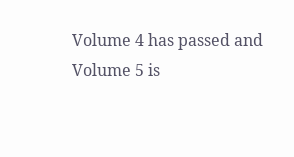Volume 4 has passed and Volume 5 is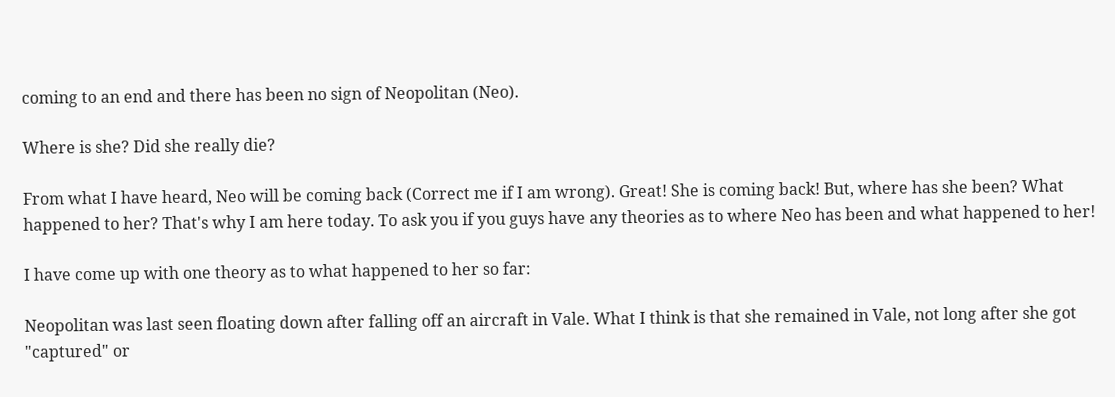coming to an end and there has been no sign of Neopolitan (Neo).

Where is she? Did she really die?

From what I have heard, Neo will be coming back (Correct me if I am wrong). Great! She is coming back! But, where has she been? What happened to her? That's why I am here today. To ask you if you guys have any theories as to where Neo has been and what happened to her!

I have come up with one theory as to what happened to her so far:

Neopolitan was last seen floating down after falling off an aircraft in Vale. What I think is that she remained in Vale, not long after she got "captured" or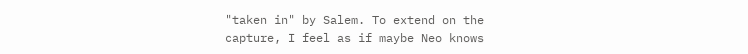"taken in" by Salem. To extend on the capture, I feel as if maybe Neo knows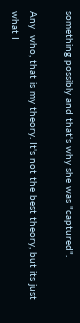something possibly and that's why she was "captured".

Any  who, that is my theory. It's not the best theory, but its just what I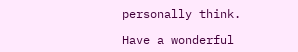personally think.

Have a wonderful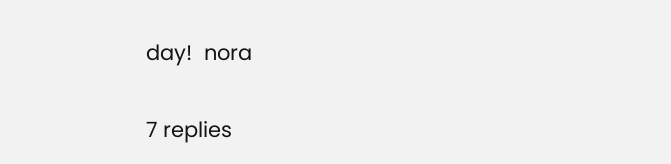day!  nora

7 replies